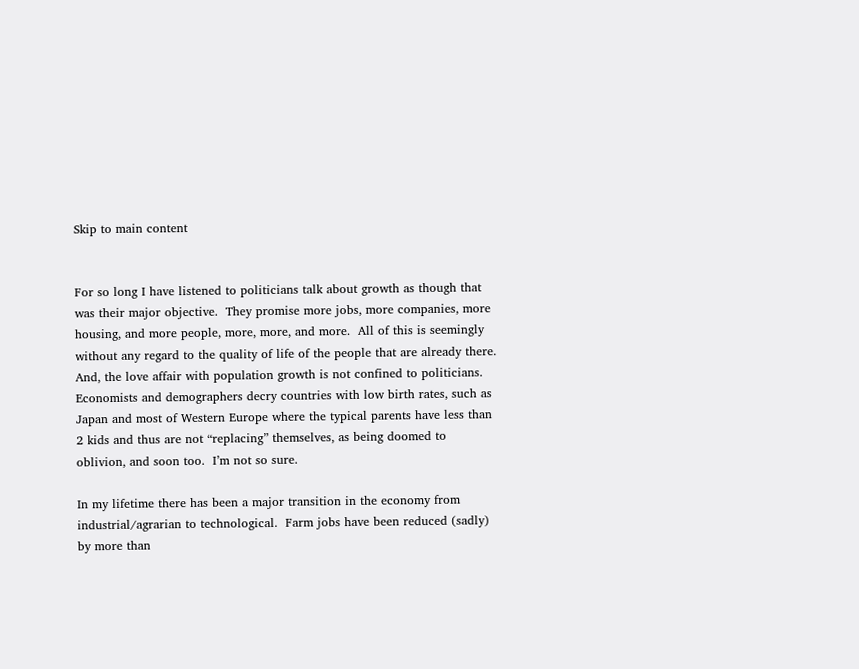Skip to main content


For so long I have listened to politicians talk about growth as though that was their major objective.  They promise more jobs, more companies, more housing, and more people, more, more, and more.  All of this is seemingly without any regard to the quality of life of the people that are already there.  And, the love affair with population growth is not confined to politicians.  Economists and demographers decry countries with low birth rates, such as Japan and most of Western Europe where the typical parents have less than 2 kids and thus are not “replacing” themselves, as being doomed to oblivion, and soon too.  I’m not so sure.

In my lifetime there has been a major transition in the economy from industrial/agrarian to technological.  Farm jobs have been reduced (sadly) by more than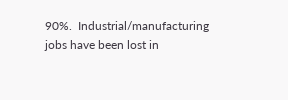90%.  Industrial/manufacturing jobs have been lost in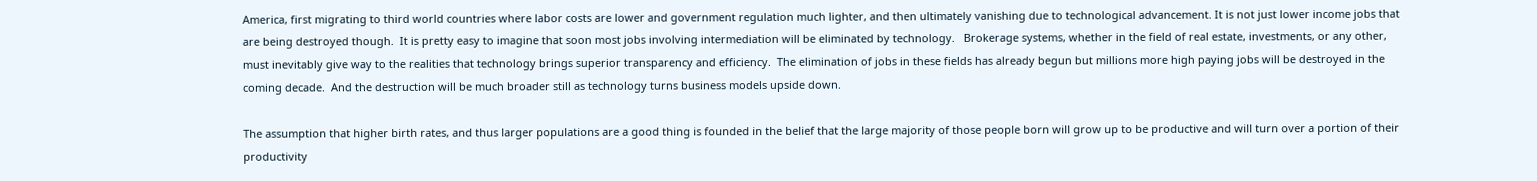America, first migrating to third world countries where labor costs are lower and government regulation much lighter, and then ultimately vanishing due to technological advancement. It is not just lower income jobs that are being destroyed though.  It is pretty easy to imagine that soon most jobs involving intermediation will be eliminated by technology.   Brokerage systems, whether in the field of real estate, investments, or any other, must inevitably give way to the realities that technology brings superior transparency and efficiency.  The elimination of jobs in these fields has already begun but millions more high paying jobs will be destroyed in the coming decade.  And the destruction will be much broader still as technology turns business models upside down.

The assumption that higher birth rates, and thus larger populations are a good thing is founded in the belief that the large majority of those people born will grow up to be productive and will turn over a portion of their productivity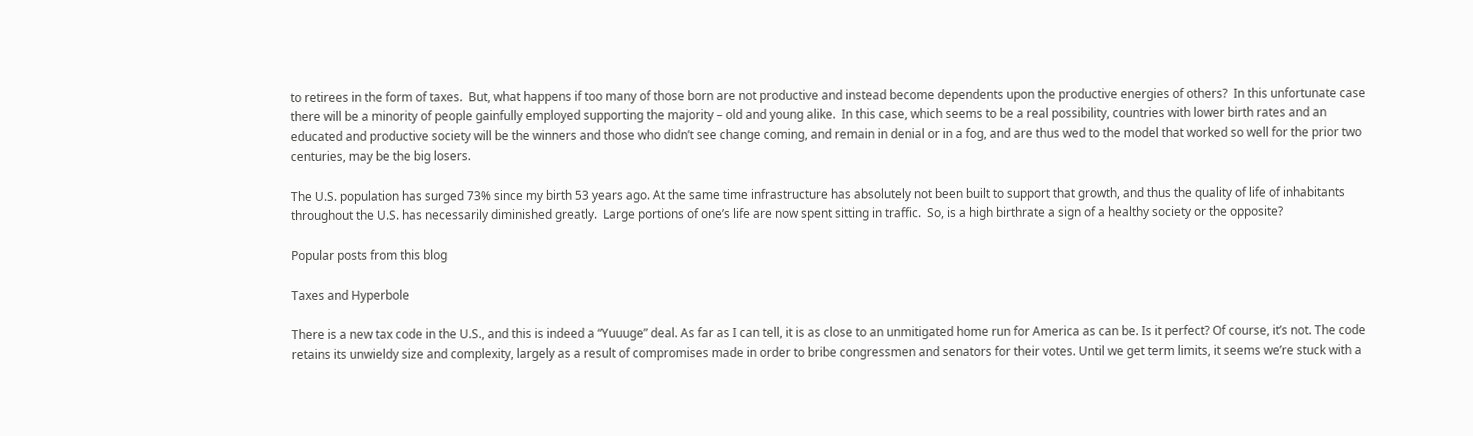to retirees in the form of taxes.  But, what happens if too many of those born are not productive and instead become dependents upon the productive energies of others?  In this unfortunate case there will be a minority of people gainfully employed supporting the majority – old and young alike.  In this case, which seems to be a real possibility, countries with lower birth rates and an educated and productive society will be the winners and those who didn’t see change coming, and remain in denial or in a fog, and are thus wed to the model that worked so well for the prior two centuries, may be the big losers.

The U.S. population has surged 73% since my birth 53 years ago. At the same time infrastructure has absolutely not been built to support that growth, and thus the quality of life of inhabitants throughout the U.S. has necessarily diminished greatly.  Large portions of one’s life are now spent sitting in traffic.  So, is a high birthrate a sign of a healthy society or the opposite?

Popular posts from this blog

Taxes and Hyperbole

There is a new tax code in the U.S., and this is indeed a “Yuuuge” deal. As far as I can tell, it is as close to an unmitigated home run for America as can be. Is it perfect? Of course, it’s not. The code retains its unwieldy size and complexity, largely as a result of compromises made in order to bribe congressmen and senators for their votes. Until we get term limits, it seems we’re stuck with a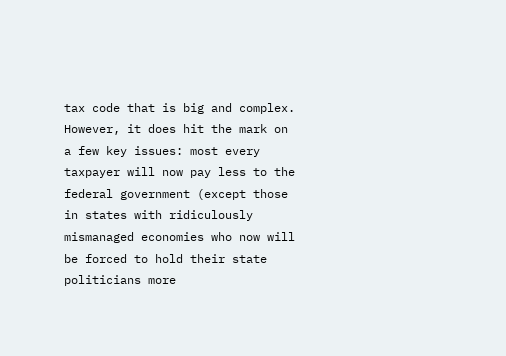tax code that is big and complex. However, it does hit the mark on a few key issues: most every taxpayer will now pay less to the federal government (except those in states with ridiculously mismanaged economies who now will be forced to hold their state politicians more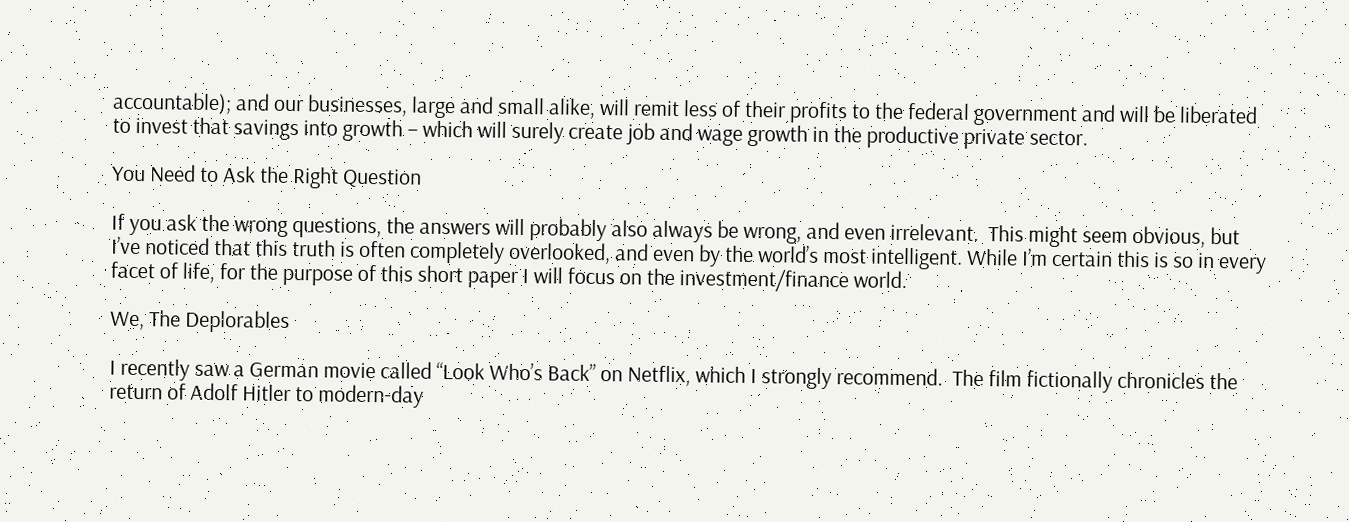accountable); and our businesses, large and small alike, will remit less of their profits to the federal government and will be liberated to invest that savings into growth – which will surely create job and wage growth in the productive private sector.

You Need to Ask the Right Question

If you ask the wrong questions, the answers will probably also always be wrong, and even irrelevant.  This might seem obvious, but I’ve noticed that this truth is often completely overlooked, and even by the world’s most intelligent. While I’m certain this is so in every facet of life, for the purpose of this short paper I will focus on the investment/finance world.

We, The Deplorables

I recently saw a German movie called “Look Who’s Back” on Netflix, which I strongly recommend.  The film fictionally chronicles the return of Adolf Hitler to modern-day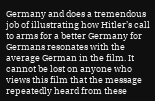Germany and does a tremendous job of illustrating how Hitler’s call to arms for a better Germany for Germans resonates with the average German in the film. It cannot be lost on anyone who views this film that the message repeatedly heard from these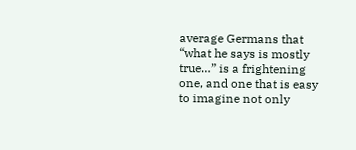average Germans that “what he says is mostly true…” is a frightening one, and one that is easy to imagine not only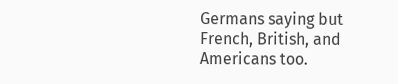Germans saying but French, British, and Americans too.